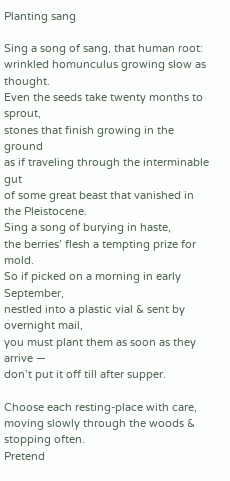Planting sang

Sing a song of sang, that human root:
wrinkled homunculus growing slow as thought.
Even the seeds take twenty months to sprout,
stones that finish growing in the ground
as if traveling through the interminable gut
of some great beast that vanished in the Pleistocene.
Sing a song of burying in haste,
the berries’ flesh a tempting prize for mold.
So if picked on a morning in early September,
nestled into a plastic vial & sent by overnight mail,
you must plant them as soon as they arrive —
don’t put it off till after supper.

Choose each resting-place with care,
moving slowly through the woods & stopping often.
Pretend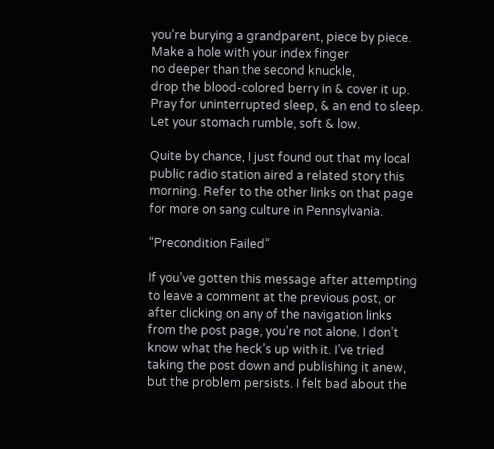you’re burying a grandparent, piece by piece.
Make a hole with your index finger
no deeper than the second knuckle,
drop the blood-colored berry in & cover it up.
Pray for uninterrupted sleep, & an end to sleep.
Let your stomach rumble, soft & low.

Quite by chance, I just found out that my local public radio station aired a related story this morning. Refer to the other links on that page for more on sang culture in Pennsylvania.

“Precondition Failed”

If you’ve gotten this message after attempting to leave a comment at the previous post, or after clicking on any of the navigation links from the post page, you’re not alone. I don’t know what the heck’s up with it. I’ve tried taking the post down and publishing it anew, but the problem persists. I felt bad about the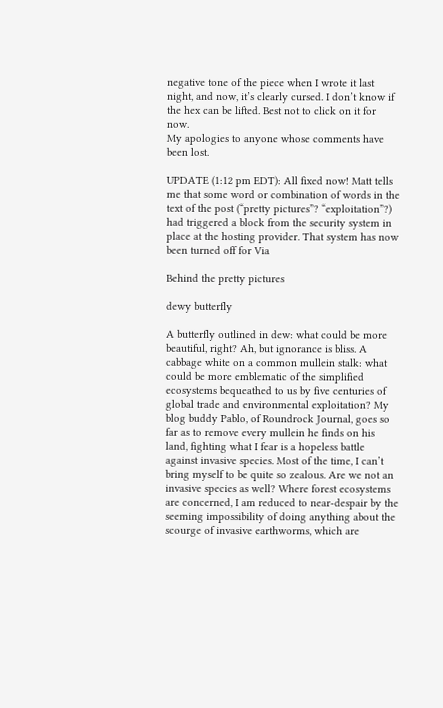negative tone of the piece when I wrote it last night, and now, it’s clearly cursed. I don’t know if the hex can be lifted. Best not to click on it for now.
My apologies to anyone whose comments have been lost.

UPDATE (1:12 pm EDT): All fixed now! Matt tells me that some word or combination of words in the text of the post (“pretty pictures”? “exploitation”?) had triggered a block from the security system in place at the hosting provider. That system has now been turned off for Via

Behind the pretty pictures

dewy butterfly

A butterfly outlined in dew: what could be more beautiful, right? Ah, but ignorance is bliss. A cabbage white on a common mullein stalk: what could be more emblematic of the simplified ecosystems bequeathed to us by five centuries of global trade and environmental exploitation? My blog buddy Pablo, of Roundrock Journal, goes so far as to remove every mullein he finds on his land, fighting what I fear is a hopeless battle against invasive species. Most of the time, I can’t bring myself to be quite so zealous. Are we not an invasive species as well? Where forest ecosystems are concerned, I am reduced to near-despair by the seeming impossibility of doing anything about the scourge of invasive earthworms, which are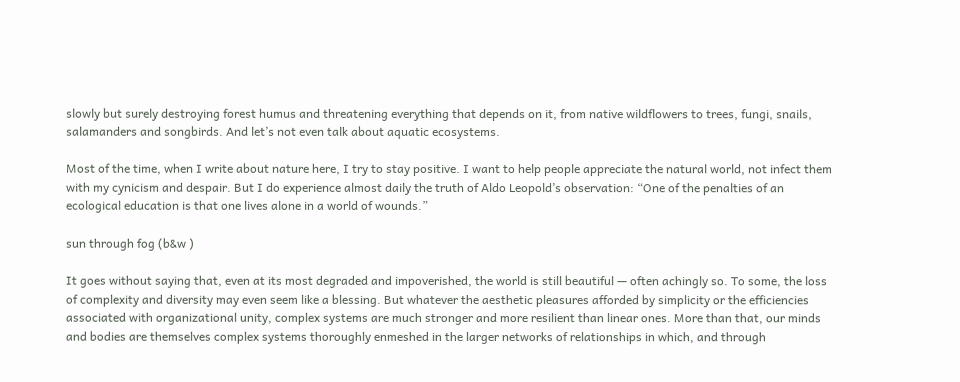slowly but surely destroying forest humus and threatening everything that depends on it, from native wildflowers to trees, fungi, snails, salamanders and songbirds. And let’s not even talk about aquatic ecosystems.

Most of the time, when I write about nature here, I try to stay positive. I want to help people appreciate the natural world, not infect them with my cynicism and despair. But I do experience almost daily the truth of Aldo Leopold’s observation: “One of the penalties of an ecological education is that one lives alone in a world of wounds.”

sun through fog (b&w )

It goes without saying that, even at its most degraded and impoverished, the world is still beautiful — often achingly so. To some, the loss of complexity and diversity may even seem like a blessing. But whatever the aesthetic pleasures afforded by simplicity or the efficiencies associated with organizational unity, complex systems are much stronger and more resilient than linear ones. More than that, our minds and bodies are themselves complex systems thoroughly enmeshed in the larger networks of relationships in which, and through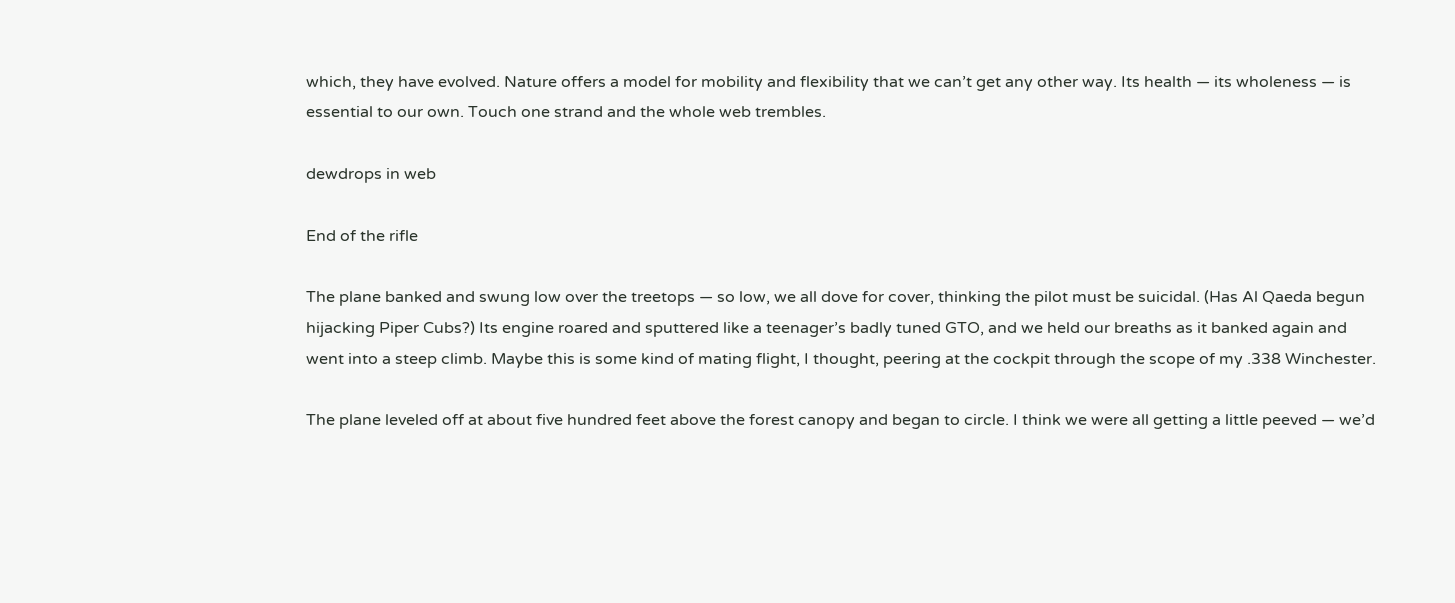which, they have evolved. Nature offers a model for mobility and flexibility that we can’t get any other way. Its health — its wholeness — is essential to our own. Touch one strand and the whole web trembles.

dewdrops in web

End of the rifle

The plane banked and swung low over the treetops — so low, we all dove for cover, thinking the pilot must be suicidal. (Has Al Qaeda begun hijacking Piper Cubs?) Its engine roared and sputtered like a teenager’s badly tuned GTO, and we held our breaths as it banked again and went into a steep climb. Maybe this is some kind of mating flight, I thought, peering at the cockpit through the scope of my .338 Winchester.

The plane leveled off at about five hundred feet above the forest canopy and began to circle. I think we were all getting a little peeved — we’d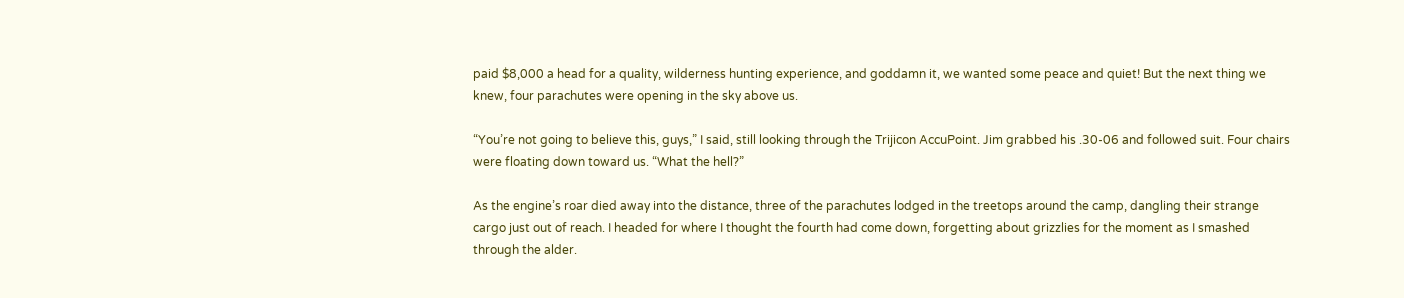paid $8,000 a head for a quality, wilderness hunting experience, and goddamn it, we wanted some peace and quiet! But the next thing we knew, four parachutes were opening in the sky above us.

“You’re not going to believe this, guys,” I said, still looking through the Trijicon AccuPoint. Jim grabbed his .30-06 and followed suit. Four chairs were floating down toward us. “What the hell?”

As the engine’s roar died away into the distance, three of the parachutes lodged in the treetops around the camp, dangling their strange cargo just out of reach. I headed for where I thought the fourth had come down, forgetting about grizzlies for the moment as I smashed through the alder.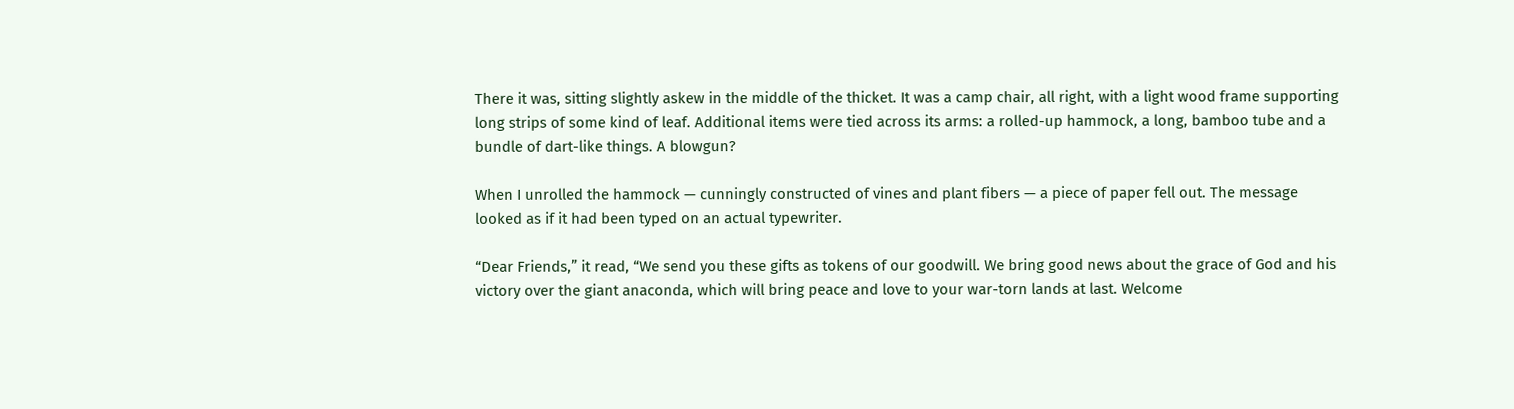There it was, sitting slightly askew in the middle of the thicket. It was a camp chair, all right, with a light wood frame supporting long strips of some kind of leaf. Additional items were tied across its arms: a rolled-up hammock, a long, bamboo tube and a bundle of dart-like things. A blowgun?

When I unrolled the hammock — cunningly constructed of vines and plant fibers — a piece of paper fell out. The message looked as if it had been typed on an actual typewriter.

“Dear Friends,” it read, “We send you these gifts as tokens of our goodwill. We bring good news about the grace of God and his victory over the giant anaconda, which will bring peace and love to your war-torn lands at last. Welcome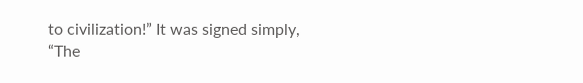to civilization!” It was signed simply, “The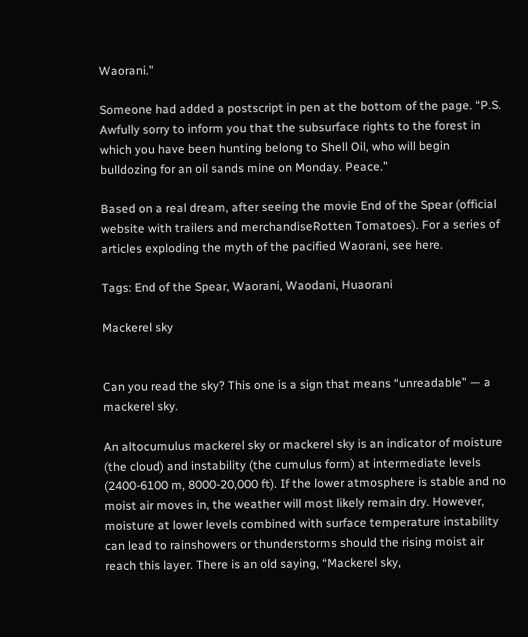Waorani.”

Someone had added a postscript in pen at the bottom of the page. “P.S. Awfully sorry to inform you that the subsurface rights to the forest in which you have been hunting belong to Shell Oil, who will begin bulldozing for an oil sands mine on Monday. Peace.”

Based on a real dream, after seeing the movie End of the Spear (official website with trailers and merchandiseRotten Tomatoes). For a series of articles exploding the myth of the pacified Waorani, see here.

Tags: End of the Spear, Waorani, Waodani, Huaorani

Mackerel sky


Can you read the sky? This one is a sign that means “unreadable” — a mackerel sky.

An altocumulus mackerel sky or mackerel sky is an indicator of moisture (the cloud) and instability (the cumulus form) at intermediate levels (2400-6100 m, 8000-20,000 ft). If the lower atmosphere is stable and no moist air moves in, the weather will most likely remain dry. However, moisture at lower levels combined with surface temperature instability can lead to rainshowers or thunderstorms should the rising moist air reach this layer. There is an old saying, “Mackerel sky,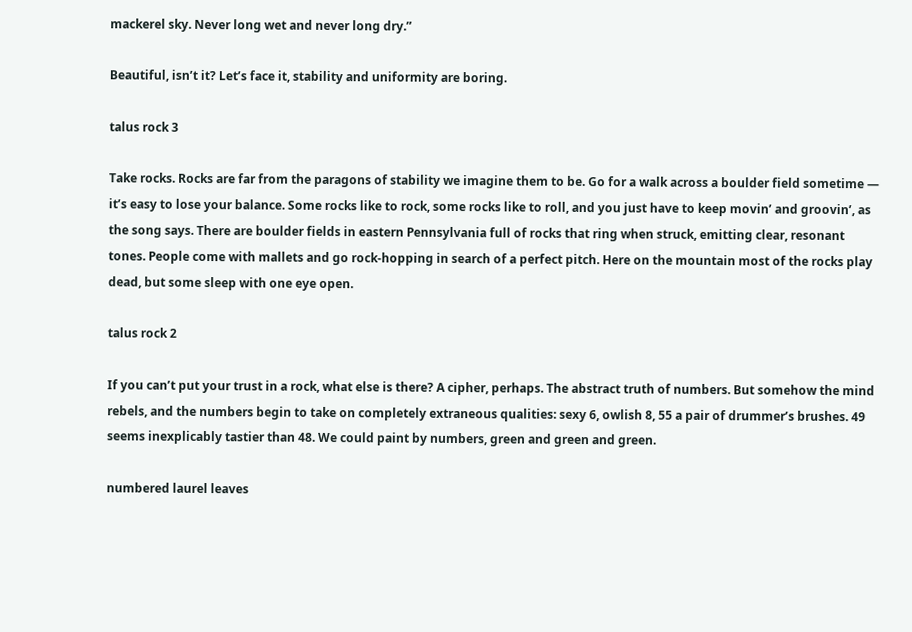mackerel sky. Never long wet and never long dry.”

Beautiful, isn’t it? Let’s face it, stability and uniformity are boring.

talus rock 3

Take rocks. Rocks are far from the paragons of stability we imagine them to be. Go for a walk across a boulder field sometime — it’s easy to lose your balance. Some rocks like to rock, some rocks like to roll, and you just have to keep movin’ and groovin’, as the song says. There are boulder fields in eastern Pennsylvania full of rocks that ring when struck, emitting clear, resonant tones. People come with mallets and go rock-hopping in search of a perfect pitch. Here on the mountain most of the rocks play dead, but some sleep with one eye open.

talus rock 2

If you can’t put your trust in a rock, what else is there? A cipher, perhaps. The abstract truth of numbers. But somehow the mind rebels, and the numbers begin to take on completely extraneous qualities: sexy 6, owlish 8, 55 a pair of drummer’s brushes. 49 seems inexplicably tastier than 48. We could paint by numbers, green and green and green.

numbered laurel leaves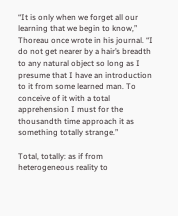“It is only when we forget all our learning that we begin to know,” Thoreau once wrote in his journal. “I do not get nearer by a hair’s breadth to any natural object so long as I presume that I have an introduction to it from some learned man. To conceive of it with a total apprehension I must for the thousandth time approach it as something totally strange.”

Total, totally: as if from heterogeneous reality to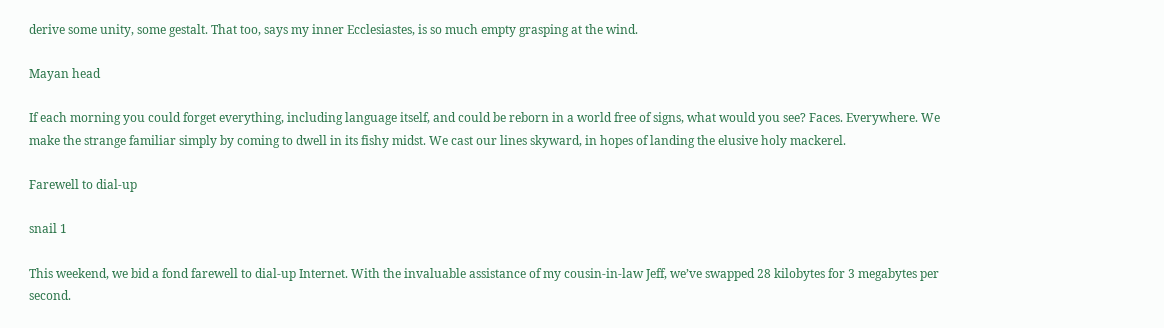derive some unity, some gestalt. That too, says my inner Ecclesiastes, is so much empty grasping at the wind.

Mayan head

If each morning you could forget everything, including language itself, and could be reborn in a world free of signs, what would you see? Faces. Everywhere. We make the strange familiar simply by coming to dwell in its fishy midst. We cast our lines skyward, in hopes of landing the elusive holy mackerel.

Farewell to dial-up

snail 1

This weekend, we bid a fond farewell to dial-up Internet. With the invaluable assistance of my cousin-in-law Jeff, we’ve swapped 28 kilobytes for 3 megabytes per second.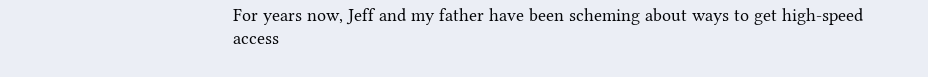For years now, Jeff and my father have been scheming about ways to get high-speed access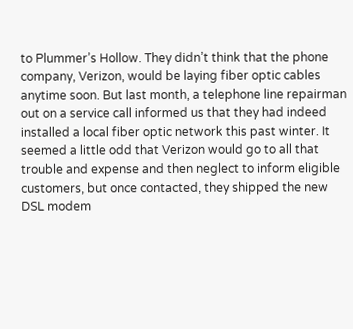to Plummer’s Hollow. They didn’t think that the phone company, Verizon, would be laying fiber optic cables anytime soon. But last month, a telephone line repairman out on a service call informed us that they had indeed installed a local fiber optic network this past winter. It seemed a little odd that Verizon would go to all that trouble and expense and then neglect to inform eligible customers, but once contacted, they shipped the new DSL modem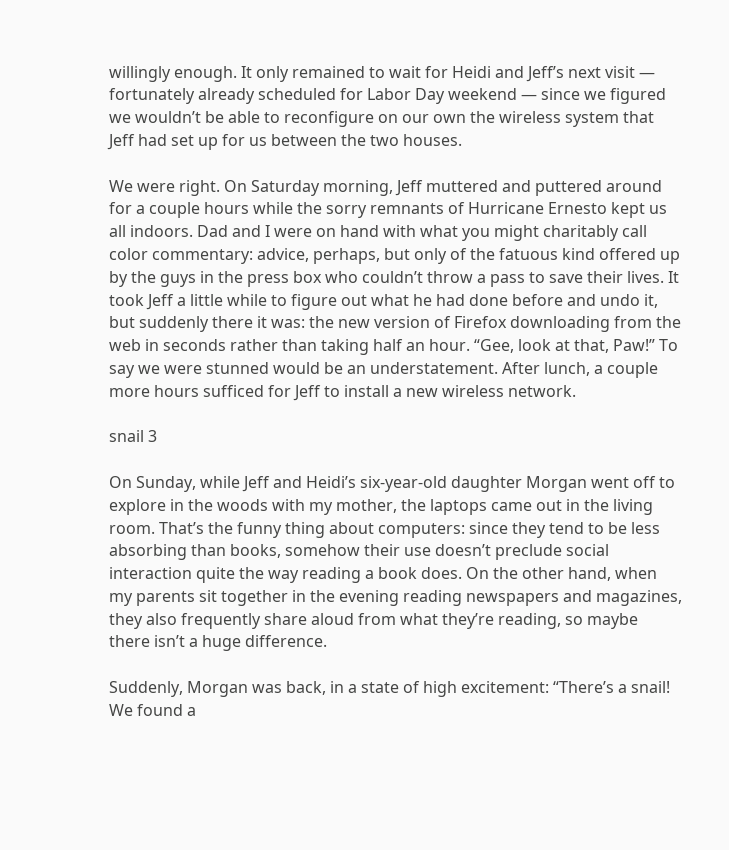willingly enough. It only remained to wait for Heidi and Jeff’s next visit — fortunately already scheduled for Labor Day weekend — since we figured we wouldn’t be able to reconfigure on our own the wireless system that Jeff had set up for us between the two houses.

We were right. On Saturday morning, Jeff muttered and puttered around for a couple hours while the sorry remnants of Hurricane Ernesto kept us all indoors. Dad and I were on hand with what you might charitably call color commentary: advice, perhaps, but only of the fatuous kind offered up by the guys in the press box who couldn’t throw a pass to save their lives. It took Jeff a little while to figure out what he had done before and undo it, but suddenly there it was: the new version of Firefox downloading from the web in seconds rather than taking half an hour. “Gee, look at that, Paw!” To say we were stunned would be an understatement. After lunch, a couple more hours sufficed for Jeff to install a new wireless network.

snail 3

On Sunday, while Jeff and Heidi’s six-year-old daughter Morgan went off to explore in the woods with my mother, the laptops came out in the living room. That’s the funny thing about computers: since they tend to be less absorbing than books, somehow their use doesn’t preclude social interaction quite the way reading a book does. On the other hand, when my parents sit together in the evening reading newspapers and magazines, they also frequently share aloud from what they’re reading, so maybe there isn’t a huge difference.

Suddenly, Morgan was back, in a state of high excitement: “There’s a snail! We found a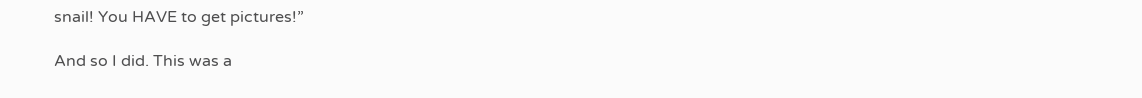snail! You HAVE to get pictures!”

And so I did. This was a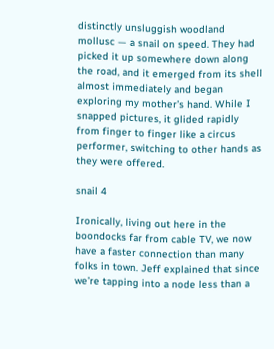distinctly unsluggish woodland mollusc — a snail on speed. They had picked it up somewhere down along the road, and it emerged from its shell almost immediately and began exploring my mother’s hand. While I snapped pictures, it glided rapidly from finger to finger like a circus performer, switching to other hands as they were offered.

snail 4

Ironically, living out here in the boondocks far from cable TV, we now have a faster connection than many folks in town. Jeff explained that since we’re tapping into a node less than a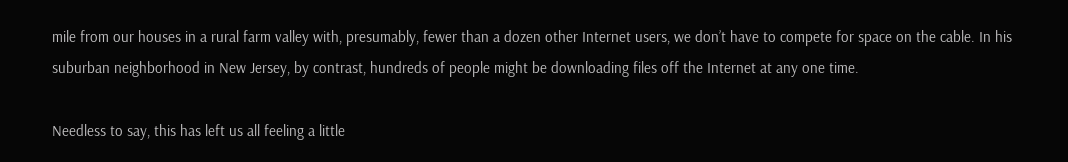mile from our houses in a rural farm valley with, presumably, fewer than a dozen other Internet users, we don’t have to compete for space on the cable. In his suburban neighborhood in New Jersey, by contrast, hundreds of people might be downloading files off the Internet at any one time.

Needless to say, this has left us all feeling a little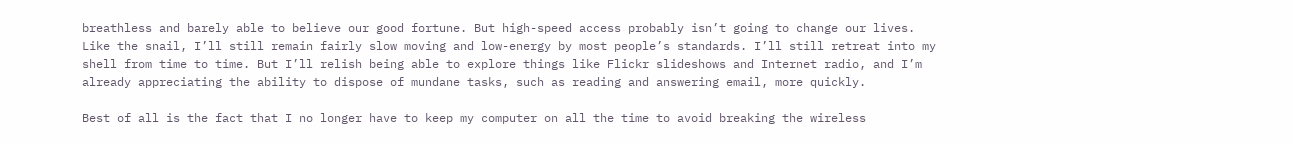breathless and barely able to believe our good fortune. But high-speed access probably isn’t going to change our lives. Like the snail, I’ll still remain fairly slow moving and low-energy by most people’s standards. I’ll still retreat into my shell from time to time. But I’ll relish being able to explore things like Flickr slideshows and Internet radio, and I’m already appreciating the ability to dispose of mundane tasks, such as reading and answering email, more quickly.

Best of all is the fact that I no longer have to keep my computer on all the time to avoid breaking the wireless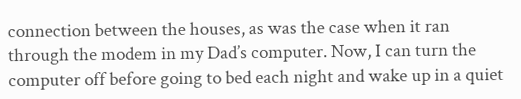connection between the houses, as was the case when it ran through the modem in my Dad’s computer. Now, I can turn the computer off before going to bed each night and wake up in a quiet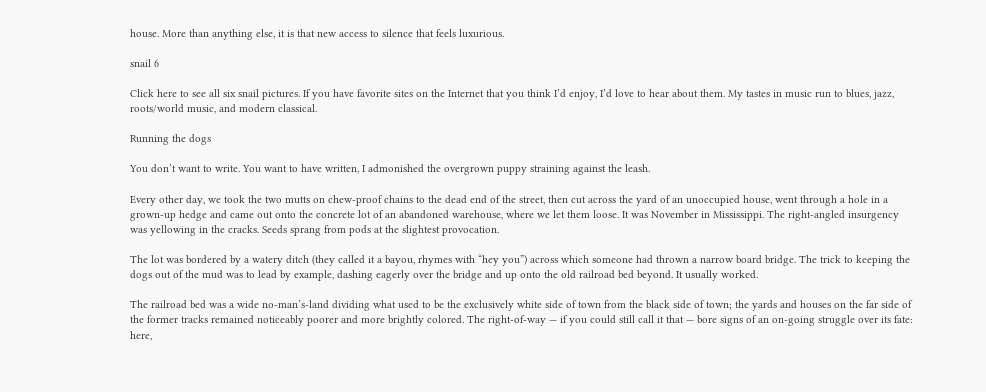house. More than anything else, it is that new access to silence that feels luxurious.

snail 6

Click here to see all six snail pictures. If you have favorite sites on the Internet that you think I’d enjoy, I’d love to hear about them. My tastes in music run to blues, jazz, roots/world music, and modern classical.

Running the dogs

You don’t want to write. You want to have written, I admonished the overgrown puppy straining against the leash.

Every other day, we took the two mutts on chew-proof chains to the dead end of the street, then cut across the yard of an unoccupied house, went through a hole in a grown-up hedge and came out onto the concrete lot of an abandoned warehouse, where we let them loose. It was November in Mississippi. The right-angled insurgency was yellowing in the cracks. Seeds sprang from pods at the slightest provocation.

The lot was bordered by a watery ditch (they called it a bayou, rhymes with “hey you”) across which someone had thrown a narrow board bridge. The trick to keeping the dogs out of the mud was to lead by example, dashing eagerly over the bridge and up onto the old railroad bed beyond. It usually worked.

The railroad bed was a wide no-man’s-land dividing what used to be the exclusively white side of town from the black side of town; the yards and houses on the far side of the former tracks remained noticeably poorer and more brightly colored. The right-of-way — if you could still call it that — bore signs of an on-going struggle over its fate: here,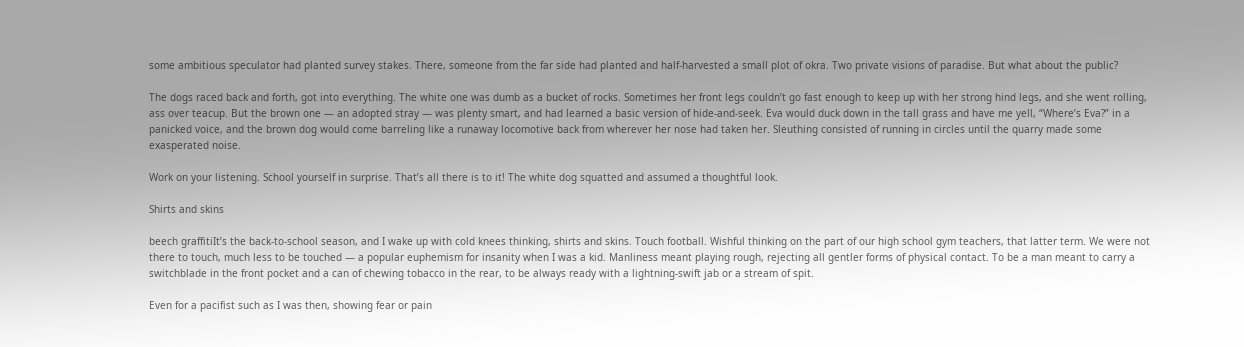some ambitious speculator had planted survey stakes. There, someone from the far side had planted and half-harvested a small plot of okra. Two private visions of paradise. But what about the public?

The dogs raced back and forth, got into everything. The white one was dumb as a bucket of rocks. Sometimes her front legs couldn’t go fast enough to keep up with her strong hind legs, and she went rolling, ass over teacup. But the brown one — an adopted stray — was plenty smart, and had learned a basic version of hide-and-seek. Eva would duck down in the tall grass and have me yell, “Where’s Eva?” in a panicked voice, and the brown dog would come barreling like a runaway locomotive back from wherever her nose had taken her. Sleuthing consisted of running in circles until the quarry made some exasperated noise.

Work on your listening. School yourself in surprise. That’s all there is to it! The white dog squatted and assumed a thoughtful look.

Shirts and skins

beech graffitiIt’s the back-to-school season, and I wake up with cold knees thinking, shirts and skins. Touch football. Wishful thinking on the part of our high school gym teachers, that latter term. We were not there to touch, much less to be touched — a popular euphemism for insanity when I was a kid. Manliness meant playing rough, rejecting all gentler forms of physical contact. To be a man meant to carry a switchblade in the front pocket and a can of chewing tobacco in the rear, to be always ready with a lightning-swift jab or a stream of spit.

Even for a pacifist such as I was then, showing fear or pain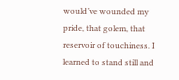would’ve wounded my pride, that golem, that reservoir of touchiness. I learned to stand still and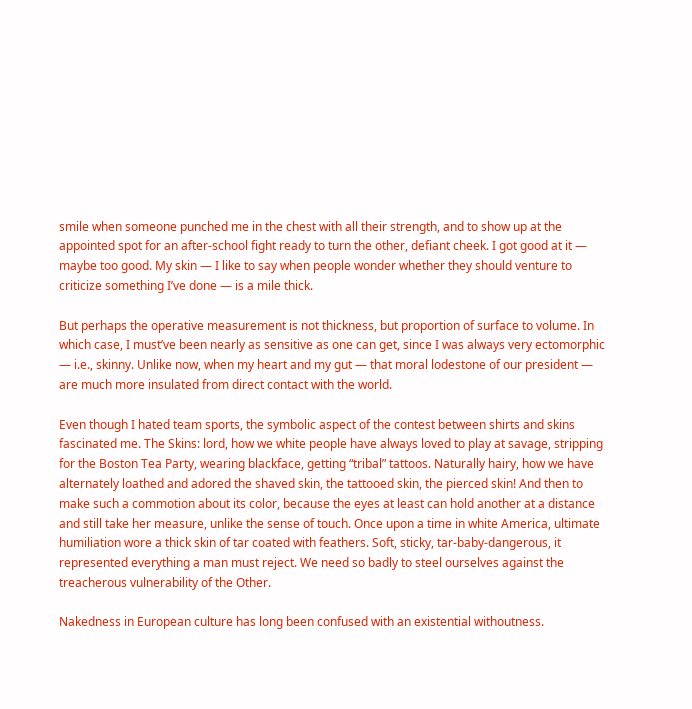smile when someone punched me in the chest with all their strength, and to show up at the appointed spot for an after-school fight ready to turn the other, defiant cheek. I got good at it — maybe too good. My skin — I like to say when people wonder whether they should venture to criticize something I’ve done — is a mile thick.

But perhaps the operative measurement is not thickness, but proportion of surface to volume. In which case, I must’ve been nearly as sensitive as one can get, since I was always very ectomorphic — i.e., skinny. Unlike now, when my heart and my gut — that moral lodestone of our president — are much more insulated from direct contact with the world.

Even though I hated team sports, the symbolic aspect of the contest between shirts and skins fascinated me. The Skins: lord, how we white people have always loved to play at savage, stripping for the Boston Tea Party, wearing blackface, getting “tribal” tattoos. Naturally hairy, how we have alternately loathed and adored the shaved skin, the tattooed skin, the pierced skin! And then to make such a commotion about its color, because the eyes at least can hold another at a distance and still take her measure, unlike the sense of touch. Once upon a time in white America, ultimate humiliation wore a thick skin of tar coated with feathers. Soft, sticky, tar-baby-dangerous, it represented everything a man must reject. We need so badly to steel ourselves against the treacherous vulnerability of the Other.

Nakedness in European culture has long been confused with an existential withoutness.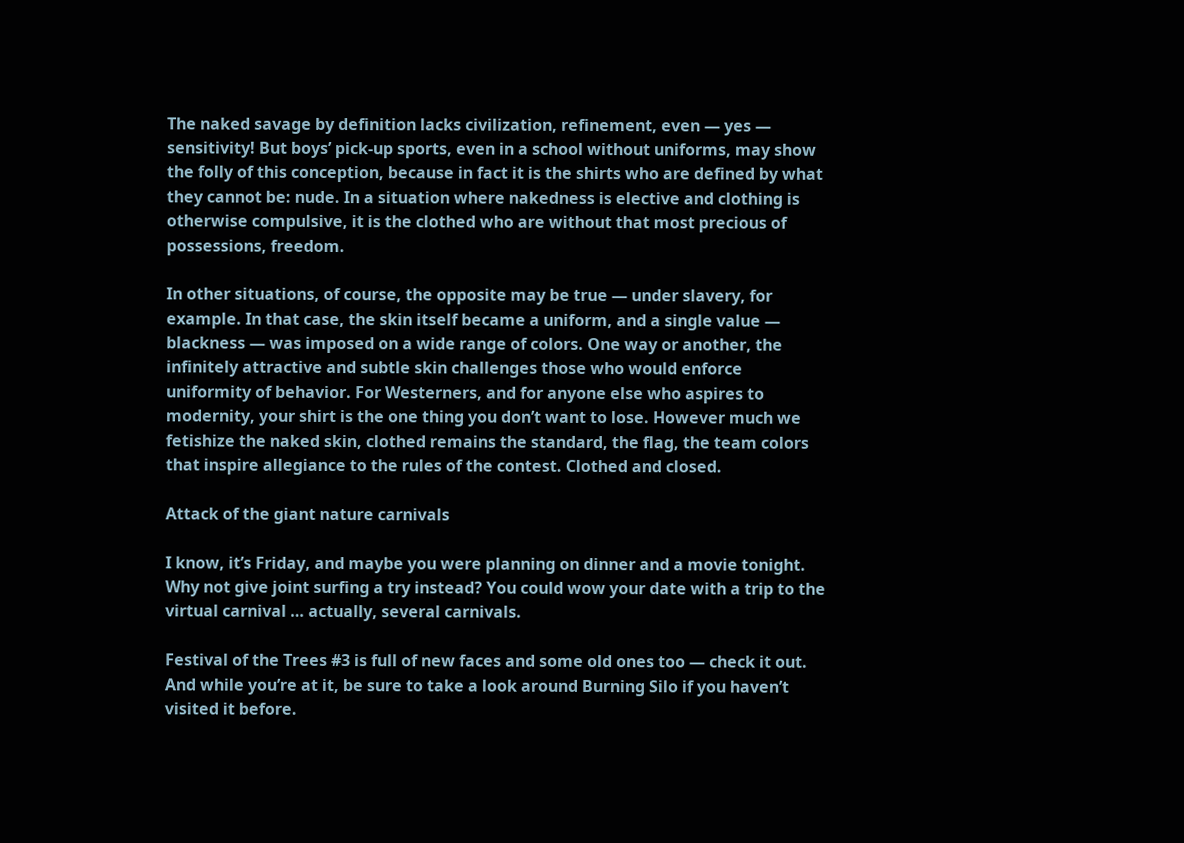The naked savage by definition lacks civilization, refinement, even — yes — sensitivity! But boys’ pick-up sports, even in a school without uniforms, may show the folly of this conception, because in fact it is the shirts who are defined by what they cannot be: nude. In a situation where nakedness is elective and clothing is otherwise compulsive, it is the clothed who are without that most precious of possessions, freedom.

In other situations, of course, the opposite may be true — under slavery, for example. In that case, the skin itself became a uniform, and a single value — blackness — was imposed on a wide range of colors. One way or another, the infinitely attractive and subtle skin challenges those who would enforce uniformity of behavior. For Westerners, and for anyone else who aspires to modernity, your shirt is the one thing you don’t want to lose. However much we fetishize the naked skin, clothed remains the standard, the flag, the team colors that inspire allegiance to the rules of the contest. Clothed and closed.

Attack of the giant nature carnivals

I know, it’s Friday, and maybe you were planning on dinner and a movie tonight. Why not give joint surfing a try instead? You could wow your date with a trip to the virtual carnival … actually, several carnivals.

Festival of the Trees #3 is full of new faces and some old ones too — check it out. And while you’re at it, be sure to take a look around Burning Silo if you haven’t visited it before.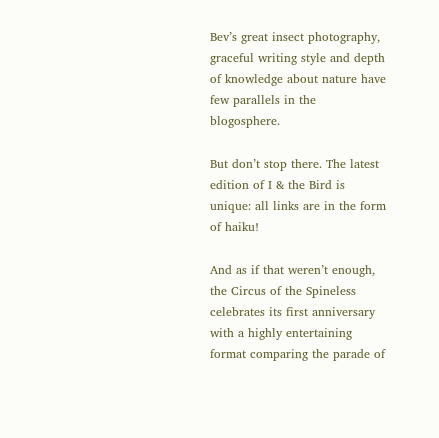Bev’s great insect photography, graceful writing style and depth of knowledge about nature have few parallels in the blogosphere.

But don’t stop there. The latest edition of I & the Bird is unique: all links are in the form of haiku!

And as if that weren’t enough, the Circus of the Spineless celebrates its first anniversary with a highly entertaining format comparing the parade of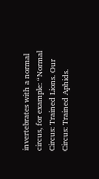invertebrates with a normal circus, for example: “Normal Circus: Trained Lions. Our Circus: Trained Aphids.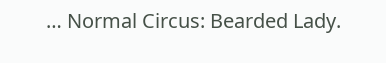… Normal Circus: Bearded Lady.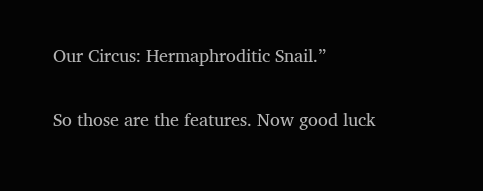Our Circus: Hermaphroditic Snail.”

So those are the features. Now good luck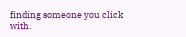finding someone you click with.